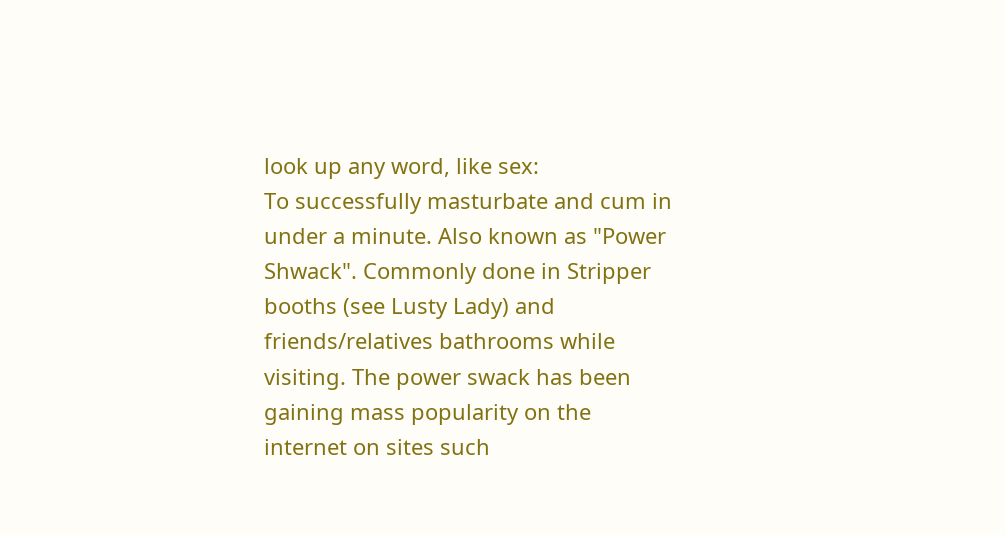look up any word, like sex:
To successfully masturbate and cum in under a minute. Also known as "Power Shwack". Commonly done in Stripper booths (see Lusty Lady) and friends/relatives bathrooms while visiting. The power swack has been gaining mass popularity on the internet on sites such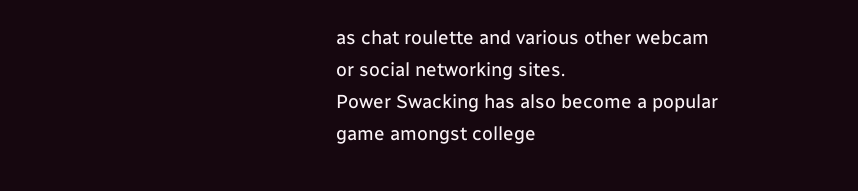as chat roulette and various other webcam or social networking sites.
Power Swacking has also become a popular game amongst college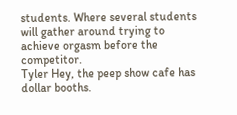students. Where several students will gather around trying to achieve orgasm before the competitor.
Tyler Hey, the peep show cafe has dollar booths.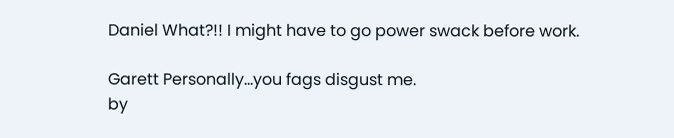Daniel What?!! I might have to go power swack before work.

Garett Personally...you fags disgust me.
by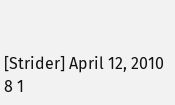[Strider] April 12, 2010
8 1